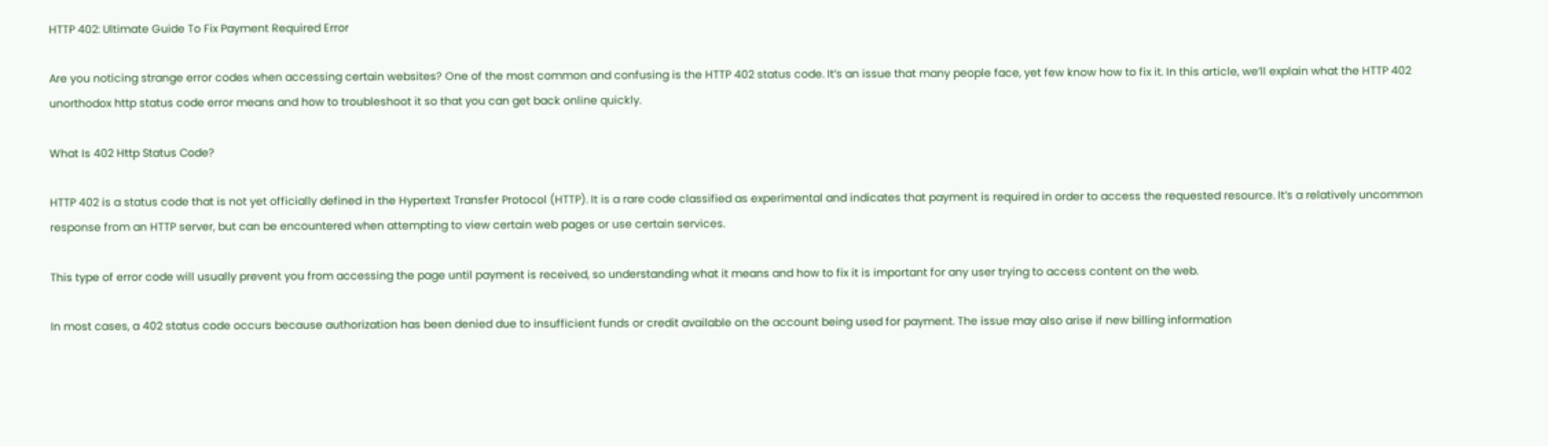HTTP 402: Ultimate Guide To Fix Payment Required Error

Are you noticing strange error codes when accessing certain websites? One of the most common and confusing is the HTTP 402 status code. It’s an issue that many people face, yet few know how to fix it. In this article, we’ll explain what the HTTP 402 unorthodox http status code error means and how to troubleshoot it so that you can get back online quickly.

What Is 402 Http Status Code?

HTTP 402 is a status code that is not yet officially defined in the Hypertext Transfer Protocol (HTTP). It is a rare code classified as experimental and indicates that payment is required in order to access the requested resource. It’s a relatively uncommon response from an HTTP server, but can be encountered when attempting to view certain web pages or use certain services.

This type of error code will usually prevent you from accessing the page until payment is received, so understanding what it means and how to fix it is important for any user trying to access content on the web.

In most cases, a 402 status code occurs because authorization has been denied due to insufficient funds or credit available on the account being used for payment. The issue may also arise if new billing information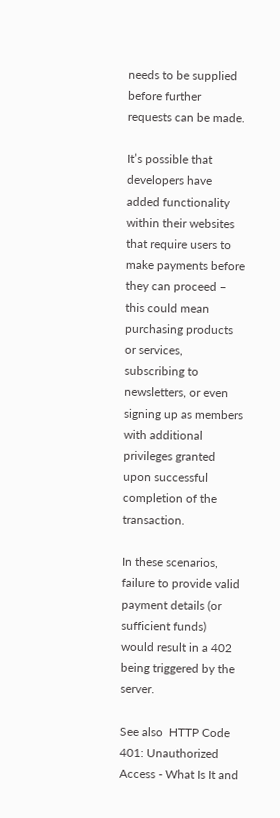needs to be supplied before further requests can be made.

It’s possible that developers have added functionality within their websites that require users to make payments before they can proceed – this could mean purchasing products or services, subscribing to newsletters, or even signing up as members with additional privileges granted upon successful completion of the transaction.

In these scenarios, failure to provide valid payment details (or sufficient funds) would result in a 402 being triggered by the server.

See also  HTTP Code 401: Unauthorized Access - What Is It and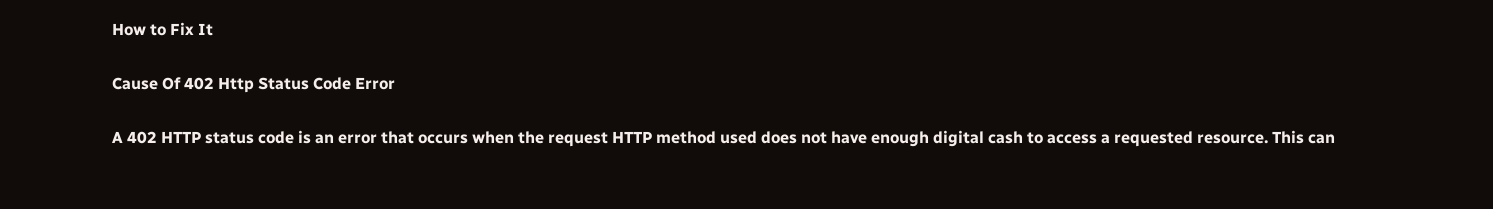How to Fix It

Cause Of 402 Http Status Code Error

A 402 HTTP status code is an error that occurs when the request HTTP method used does not have enough digital cash to access a requested resource. This can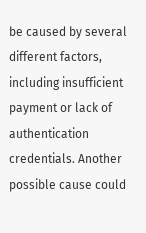be caused by several different factors, including insufficient payment or lack of authentication credentials. Another possible cause could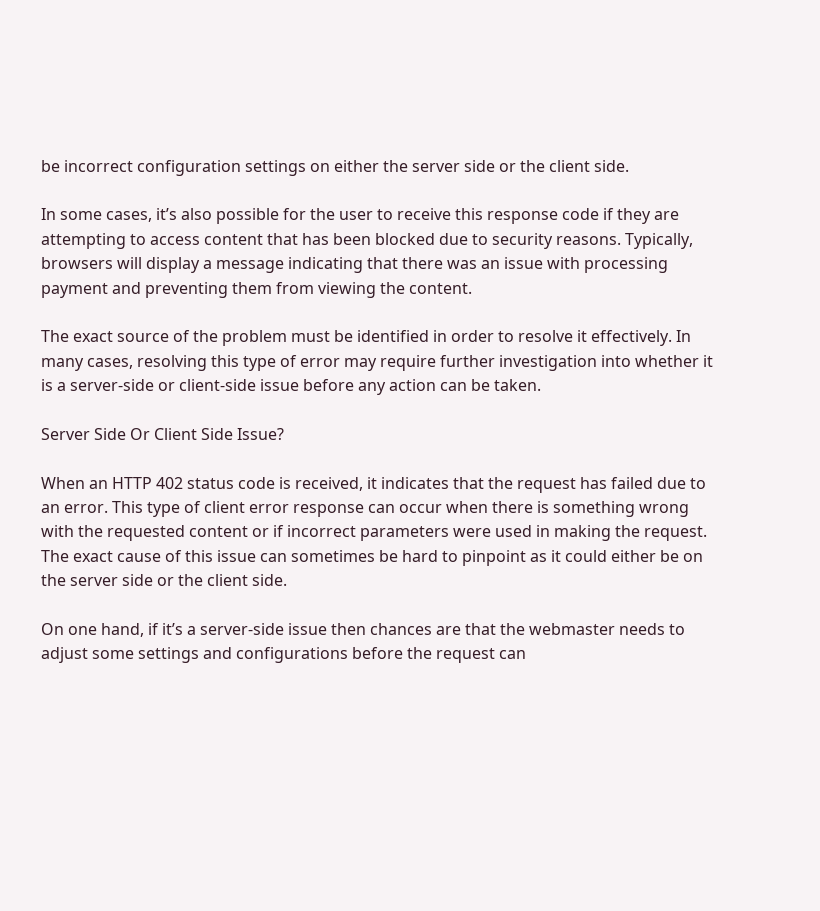be incorrect configuration settings on either the server side or the client side.

In some cases, it’s also possible for the user to receive this response code if they are attempting to access content that has been blocked due to security reasons. Typically, browsers will display a message indicating that there was an issue with processing payment and preventing them from viewing the content.

The exact source of the problem must be identified in order to resolve it effectively. In many cases, resolving this type of error may require further investigation into whether it is a server-side or client-side issue before any action can be taken.

Server Side Or Client Side Issue?

When an HTTP 402 status code is received, it indicates that the request has failed due to an error. This type of client error response can occur when there is something wrong with the requested content or if incorrect parameters were used in making the request. The exact cause of this issue can sometimes be hard to pinpoint as it could either be on the server side or the client side.

On one hand, if it’s a server-side issue then chances are that the webmaster needs to adjust some settings and configurations before the request can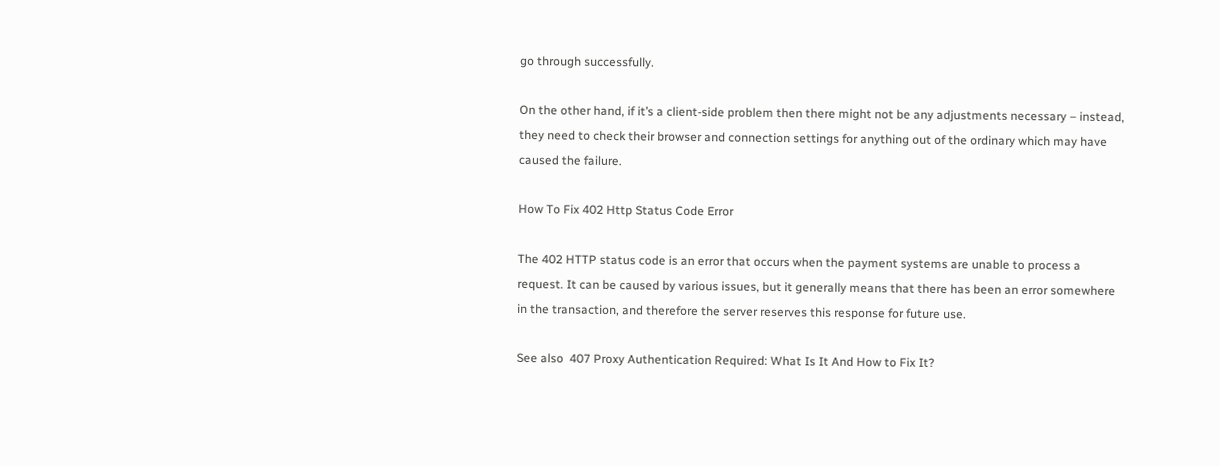go through successfully.

On the other hand, if it’s a client-side problem then there might not be any adjustments necessary – instead, they need to check their browser and connection settings for anything out of the ordinary which may have caused the failure.

How To Fix 402 Http Status Code Error

The 402 HTTP status code is an error that occurs when the payment systems are unable to process a request. It can be caused by various issues, but it generally means that there has been an error somewhere in the transaction, and therefore the server reserves this response for future use.

See also  407 Proxy Authentication Required: What Is It And How to Fix It?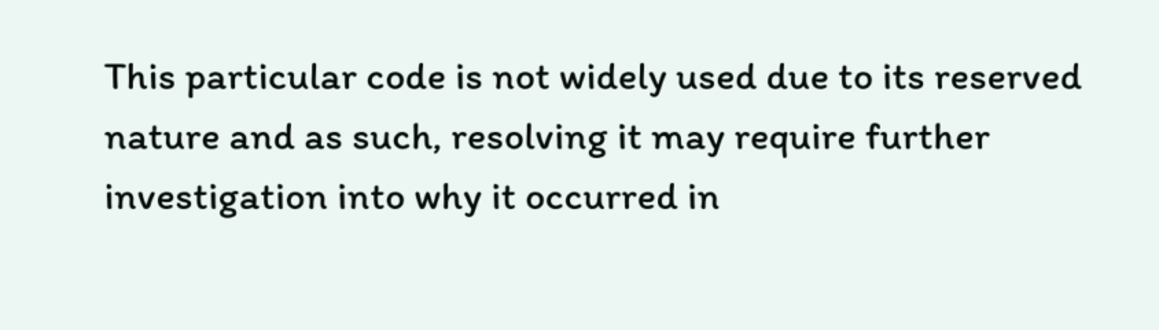This particular code is not widely used due to its reserved nature and as such, resolving it may require further investigation into why it occurred in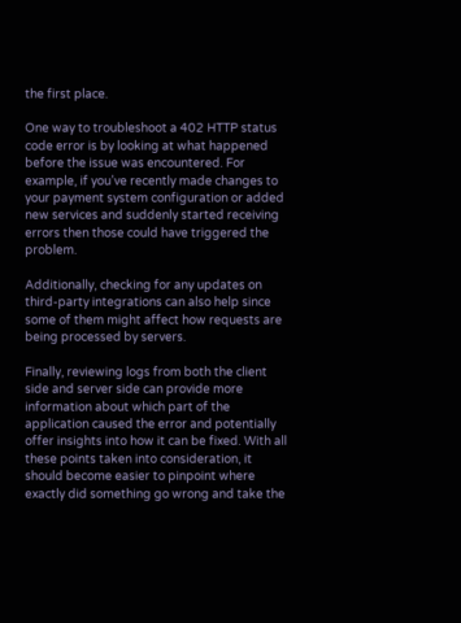the first place.

One way to troubleshoot a 402 HTTP status code error is by looking at what happened before the issue was encountered. For example, if you’ve recently made changes to your payment system configuration or added new services and suddenly started receiving errors then those could have triggered the problem.

Additionally, checking for any updates on third-party integrations can also help since some of them might affect how requests are being processed by servers.

Finally, reviewing logs from both the client side and server side can provide more information about which part of the application caused the error and potentially offer insights into how it can be fixed. With all these points taken into consideration, it should become easier to pinpoint where exactly did something go wrong and take the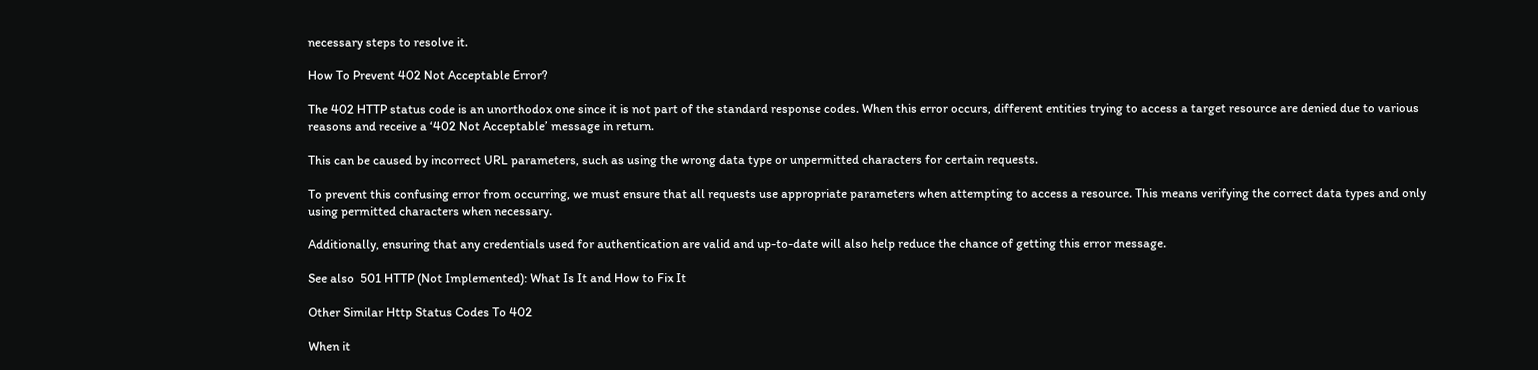necessary steps to resolve it.

How To Prevent 402 Not Acceptable Error?

The 402 HTTP status code is an unorthodox one since it is not part of the standard response codes. When this error occurs, different entities trying to access a target resource are denied due to various reasons and receive a ‘402 Not Acceptable’ message in return.

This can be caused by incorrect URL parameters, such as using the wrong data type or unpermitted characters for certain requests.

To prevent this confusing error from occurring, we must ensure that all requests use appropriate parameters when attempting to access a resource. This means verifying the correct data types and only using permitted characters when necessary.

Additionally, ensuring that any credentials used for authentication are valid and up-to-date will also help reduce the chance of getting this error message.

See also  501 HTTP (Not Implemented): What Is It and How to Fix It

Other Similar Http Status Codes To 402

When it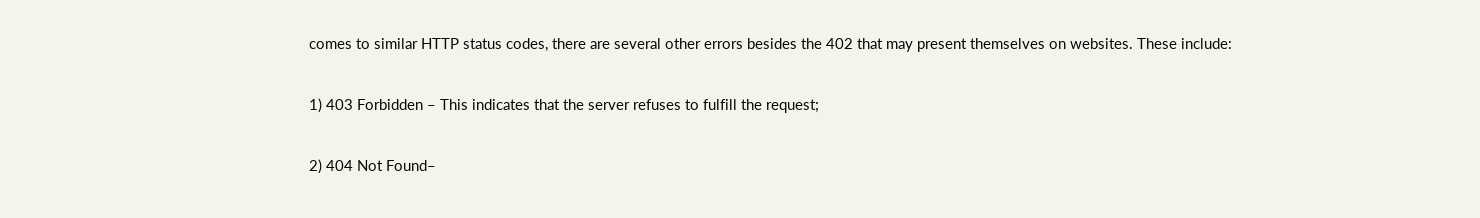comes to similar HTTP status codes, there are several other errors besides the 402 that may present themselves on websites. These include:

1) 403 Forbidden – This indicates that the server refuses to fulfill the request;

2) 404 Not Found–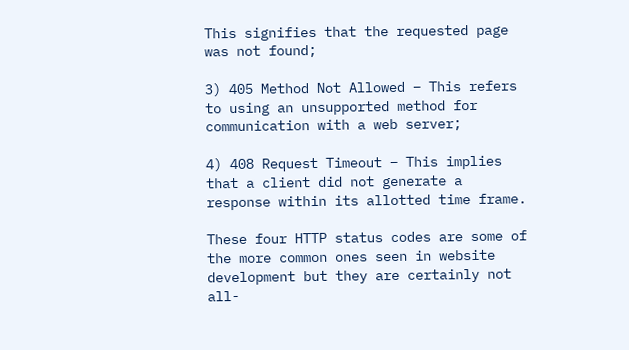This signifies that the requested page was not found;

3) 405 Method Not Allowed – This refers to using an unsupported method for communication with a web server;

4) 408 Request Timeout – This implies that a client did not generate a response within its allotted time frame.

These four HTTP status codes are some of the more common ones seen in website development but they are certainly not all-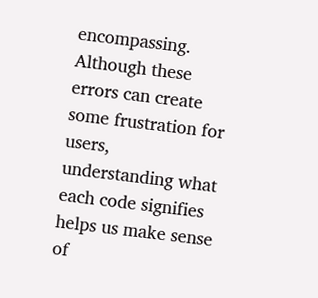encompassing. Although these errors can create some frustration for users, understanding what each code signifies helps us make sense of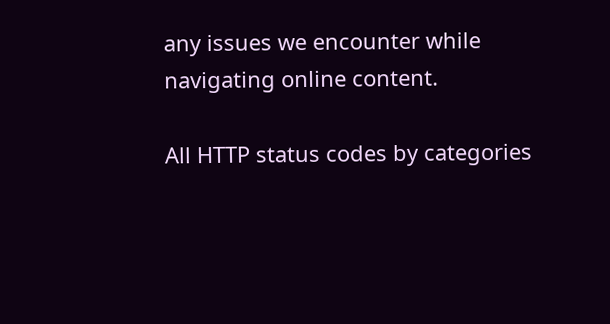any issues we encounter while navigating online content.

All HTTP status codes by categories